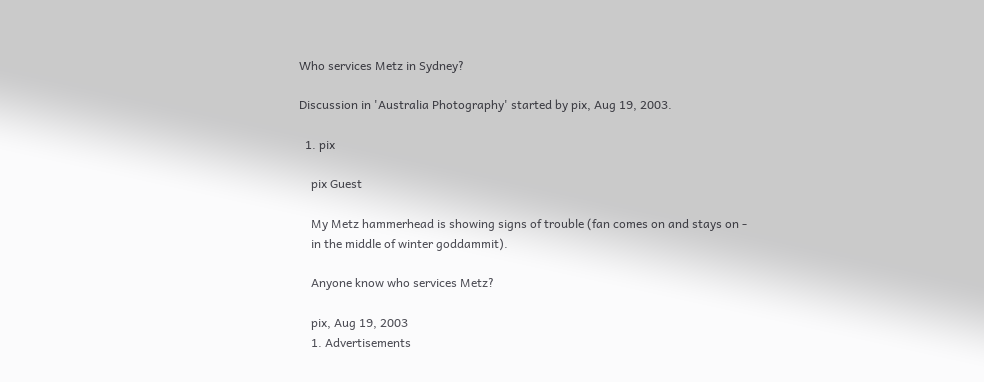Who services Metz in Sydney?

Discussion in 'Australia Photography' started by pix, Aug 19, 2003.

  1. pix

    pix Guest

    My Metz hammerhead is showing signs of trouble (fan comes on and stays on -
    in the middle of winter goddammit).

    Anyone know who services Metz?

    pix, Aug 19, 2003
    1. Advertisements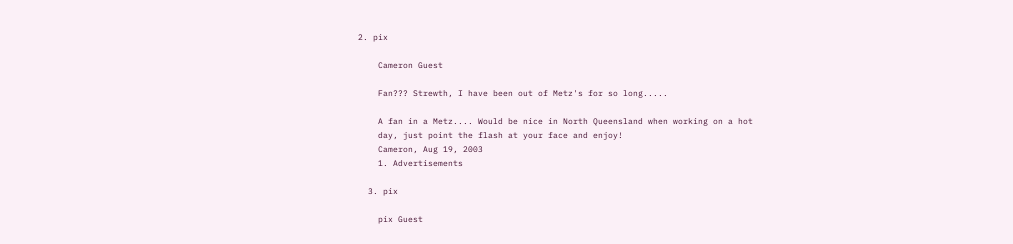2. pix

    Cameron Guest

    Fan??? Strewth, I have been out of Metz's for so long.....

    A fan in a Metz.... Would be nice in North Queensland when working on a hot
    day, just point the flash at your face and enjoy!
    Cameron, Aug 19, 2003
    1. Advertisements

  3. pix

    pix Guest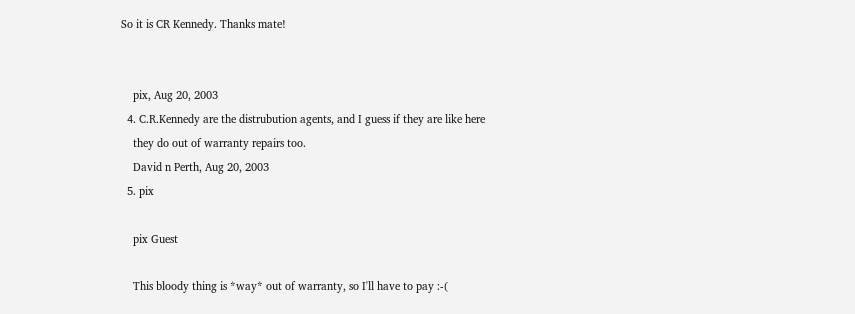So it is CR Kennedy. Thanks mate!


    pix, Aug 20, 2003
  4. C.R.Kennedy are the distrubution agents, and I guess if they are like here
    they do out of warranty repairs too.
    David n Perth, Aug 20, 2003
  5. pix

    pix Guest

    This bloody thing is *way* out of warranty, so I'll have to pay :-(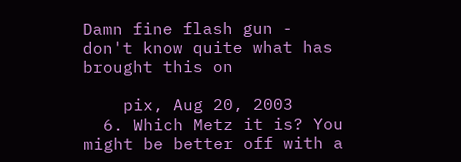Damn fine flash gun - don't know quite what has brought this on

    pix, Aug 20, 2003
  6. Which Metz it is? You might be better off with a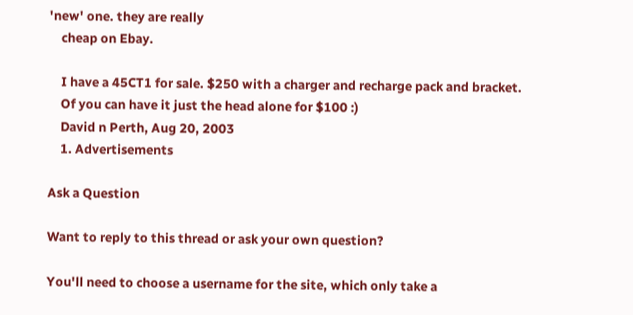'new' one. they are really
    cheap on Ebay.

    I have a 45CT1 for sale. $250 with a charger and recharge pack and bracket.
    Of you can have it just the head alone for $100 :)
    David n Perth, Aug 20, 2003
    1. Advertisements

Ask a Question

Want to reply to this thread or ask your own question?

You'll need to choose a username for the site, which only take a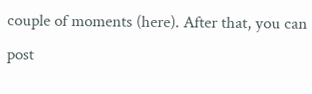couple of moments (here). After that, you can post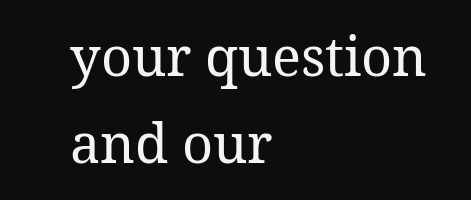your question and our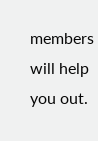members will help you out.